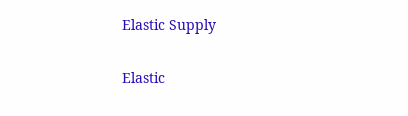Elastic Supply

Elastic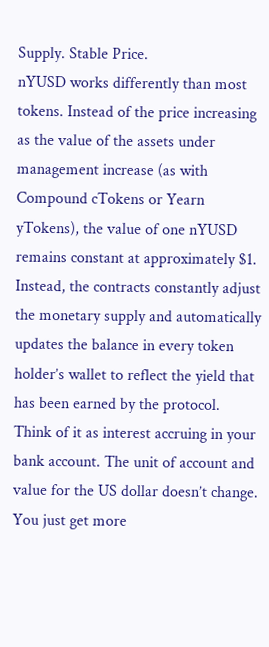Supply. Stable Price.
nYUSD works differently than most tokens. Instead of the price increasing as the value of the assets under management increase (as with Compound cTokens or Yearn yTokens), the value of one nYUSD remains constant at approximately $1. Instead, the contracts constantly adjust the monetary supply and automatically updates the balance in every token holder’s wallet to reflect the yield that has been earned by the protocol.
Think of it as interest accruing in your bank account. The unit of account and value for the US dollar doesn’t change. You just get more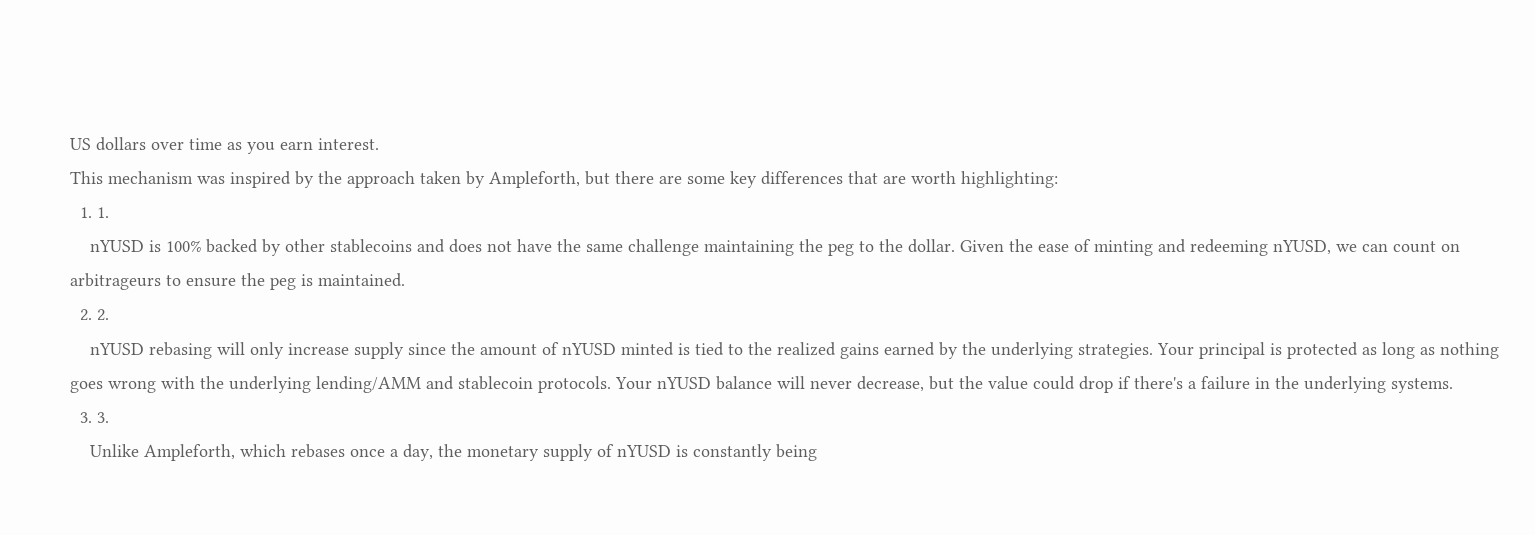US dollars over time as you earn interest.
This mechanism was inspired by the approach taken by Ampleforth, but there are some key differences that are worth highlighting:
  1. 1.
    nYUSD is 100% backed by other stablecoins and does not have the same challenge maintaining the peg to the dollar. Given the ease of minting and redeeming nYUSD, we can count on arbitrageurs to ensure the peg is maintained.
  2. 2.
    nYUSD rebasing will only increase supply since the amount of nYUSD minted is tied to the realized gains earned by the underlying strategies. Your principal is protected as long as nothing goes wrong with the underlying lending/AMM and stablecoin protocols. Your nYUSD balance will never decrease, but the value could drop if there's a failure in the underlying systems.
  3. 3.
    Unlike Ampleforth, which rebases once a day, the monetary supply of nYUSD is constantly being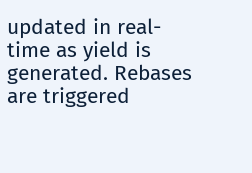updated in real-time as yield is generated. Rebases are triggered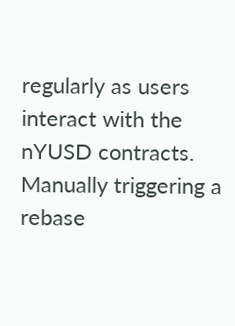regularly as users interact with the nYUSD contracts.
Manually triggering a rebase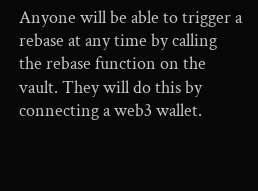Anyone will be able to trigger a rebase at any time by calling the rebase function on the vault. They will do this by connecting a web3 wallet.